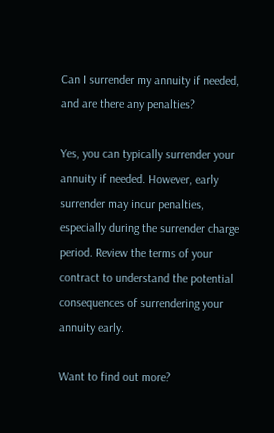Can I surrender my annuity if needed, and are there any penalties?

Yes, you can typically surrender your annuity if needed. However, early surrender may incur penalties, especially during the surrender charge period. Review the terms of your contract to understand the potential consequences of surrendering your annuity early.

Want to find out more?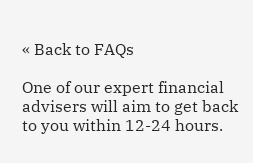« Back to FAQs

One of our expert financial advisers will aim to get back to you within 12-24 hours.